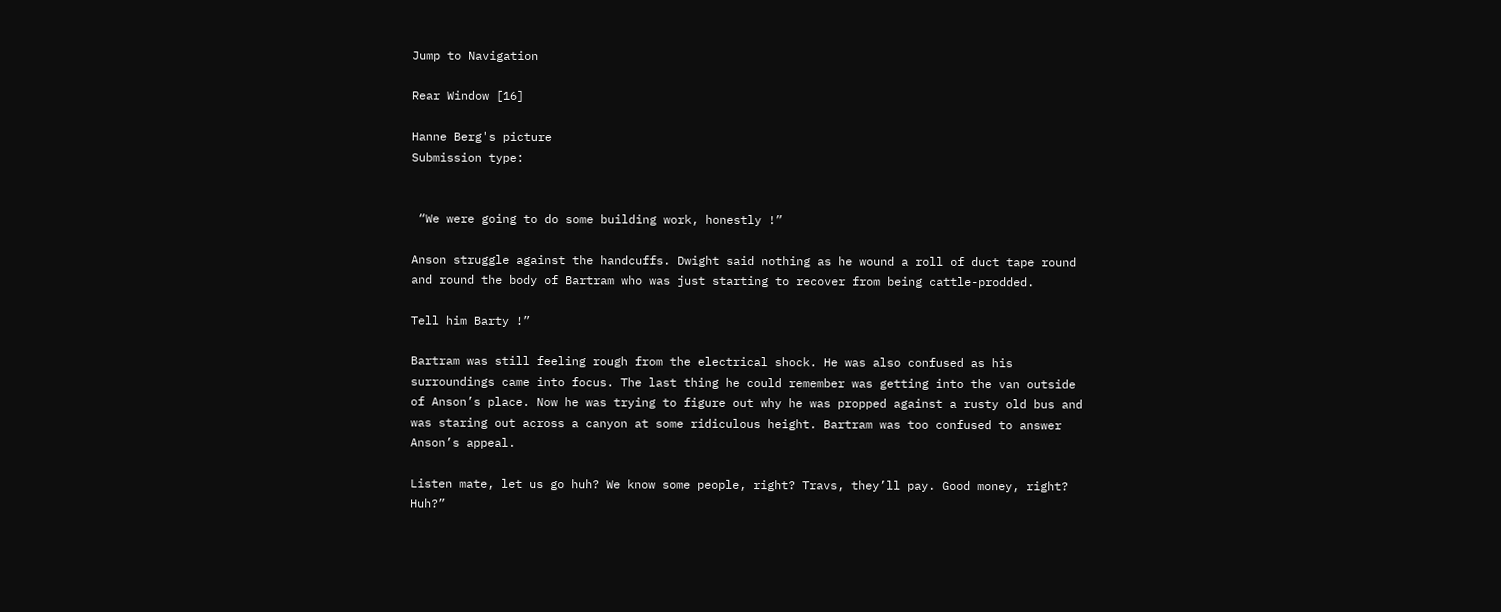Jump to Navigation

Rear Window [16]

Hanne Berg's picture
Submission type:


 “We were going to do some building work, honestly !”

Anson struggle against the handcuffs. Dwight said nothing as he wound a roll of duct tape round and round the body of Bartram who was just starting to recover from being cattle-prodded.

Tell him Barty !”

Bartram was still feeling rough from the electrical shock. He was also confused as his surroundings came into focus. The last thing he could remember was getting into the van outside of Anson’s place. Now he was trying to figure out why he was propped against a rusty old bus and was staring out across a canyon at some ridiculous height. Bartram was too confused to answer Anson’s appeal.

Listen mate, let us go huh? We know some people, right? Travs, they’ll pay. Good money, right? Huh?”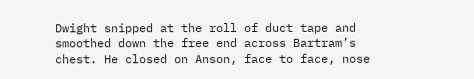Dwight snipped at the roll of duct tape and smoothed down the free end across Bartram’s chest. He closed on Anson, face to face, nose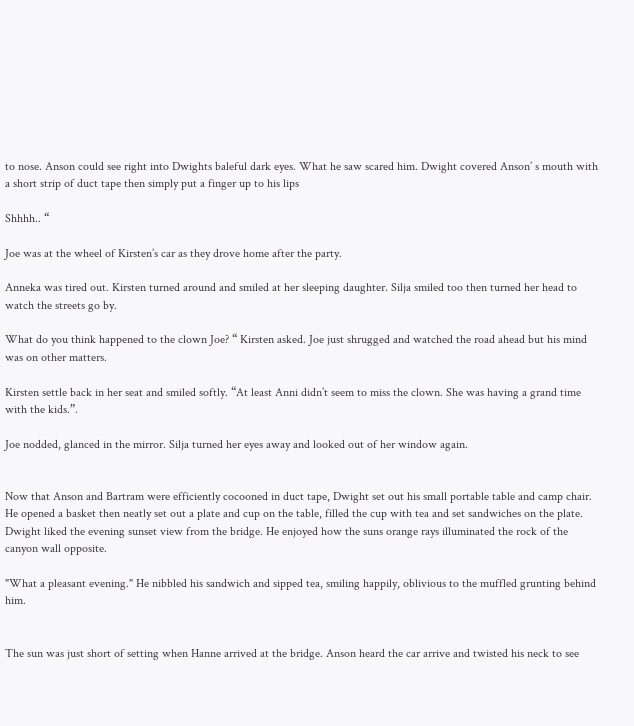to nose. Anson could see right into Dwights baleful dark eyes. What he saw scared him. Dwight covered Anson’ s mouth with a short strip of duct tape then simply put a finger up to his lips

Shhhh.. “

Joe was at the wheel of Kirsten’s car as they drove home after the party.

Anneka was tired out. Kirsten turned around and smiled at her sleeping daughter. Silja smiled too then turned her head to watch the streets go by.

What do you think happened to the clown Joe? “ Kirsten asked. Joe just shrugged and watched the road ahead but his mind was on other matters.

Kirsten settle back in her seat and smiled softly. “At least Anni didn’t seem to miss the clown. She was having a grand time with the kids.”.

Joe nodded, glanced in the mirror. Silja turned her eyes away and looked out of her window again.


Now that Anson and Bartram were efficiently cocooned in duct tape, Dwight set out his small portable table and camp chair. He opened a basket then neatly set out a plate and cup on the table, filled the cup with tea and set sandwiches on the plate. Dwight liked the evening sunset view from the bridge. He enjoyed how the suns orange rays illuminated the rock of the canyon wall opposite.

"What a pleasant evening." He nibbled his sandwich and sipped tea, smiling happily, oblivious to the muffled grunting behind him.


The sun was just short of setting when Hanne arrived at the bridge. Anson heard the car arrive and twisted his neck to see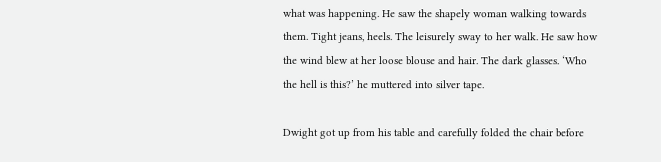what was happening. He saw the shapely woman walking towards them. Tight jeans, heels. The leisurely sway to her walk. He saw how the wind blew at her loose blouse and hair. The dark glasses. ‘Who the hell is this?’ he muttered into silver tape.

Dwight got up from his table and carefully folded the chair before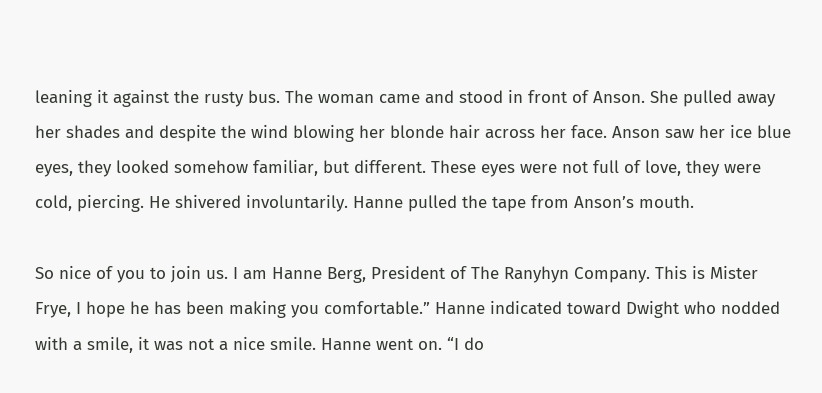leaning it against the rusty bus. The woman came and stood in front of Anson. She pulled away her shades and despite the wind blowing her blonde hair across her face. Anson saw her ice blue eyes, they looked somehow familiar, but different. These eyes were not full of love, they were cold, piercing. He shivered involuntarily. Hanne pulled the tape from Anson’s mouth.

So nice of you to join us. I am Hanne Berg, President of The Ranyhyn Company. This is Mister Frye, I hope he has been making you comfortable.” Hanne indicated toward Dwight who nodded with a smile, it was not a nice smile. Hanne went on. “I do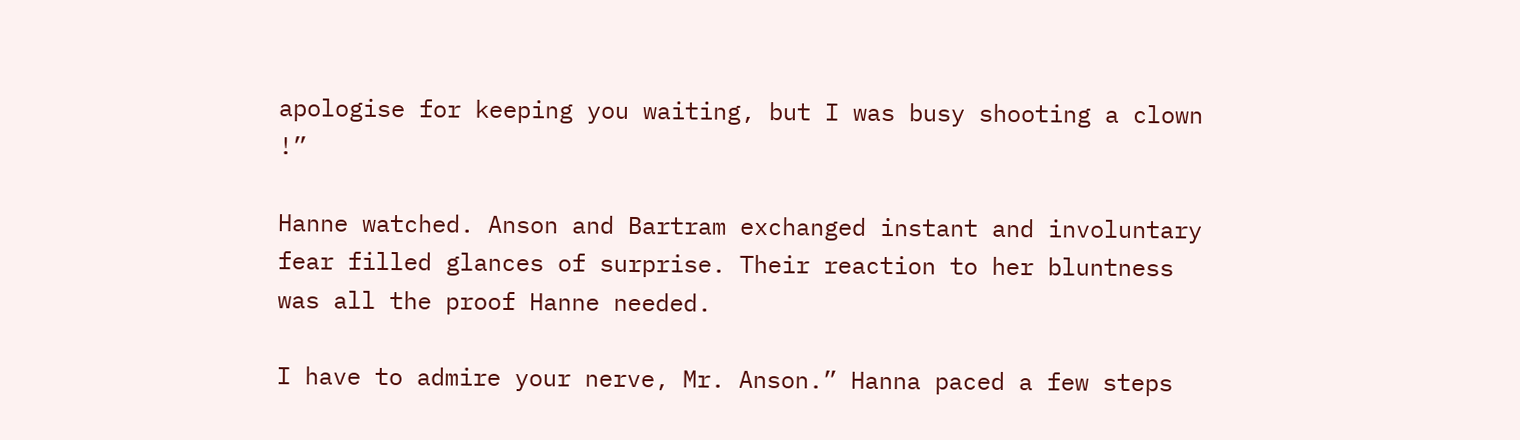apologise for keeping you waiting, but I was busy shooting a clown !”

Hanne watched. Anson and Bartram exchanged instant and involuntary fear filled glances of surprise. Their reaction to her bluntness was all the proof Hanne needed.

I have to admire your nerve, Mr. Anson.” Hanna paced a few steps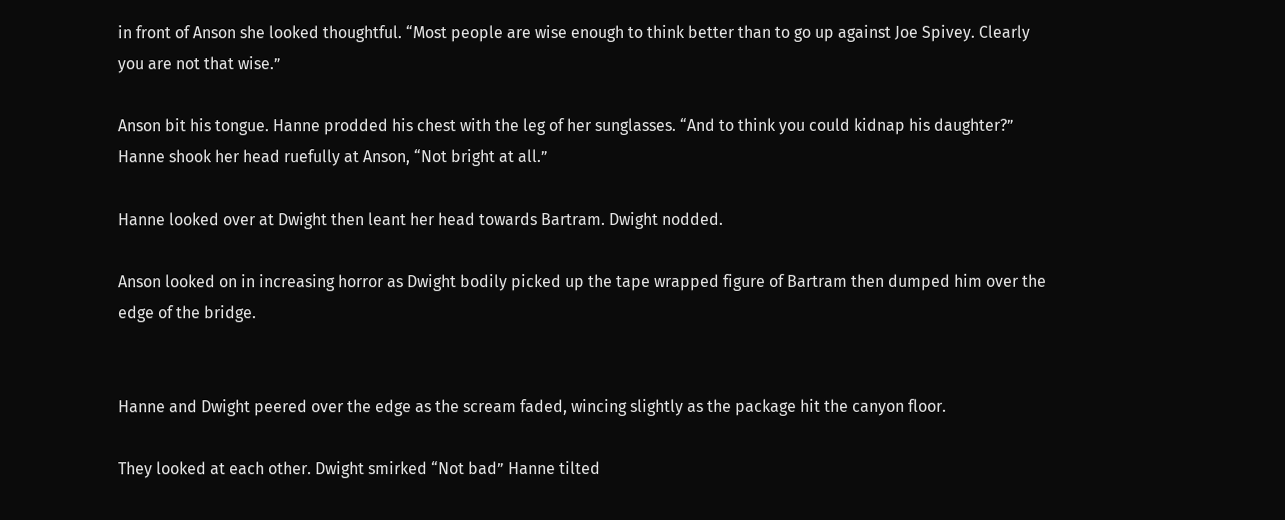in front of Anson she looked thoughtful. “Most people are wise enough to think better than to go up against Joe Spivey. Clearly you are not that wise.”

Anson bit his tongue. Hanne prodded his chest with the leg of her sunglasses. “And to think you could kidnap his daughter?” Hanne shook her head ruefully at Anson, “Not bright at all.”

Hanne looked over at Dwight then leant her head towards Bartram. Dwight nodded.

Anson looked on in increasing horror as Dwight bodily picked up the tape wrapped figure of Bartram then dumped him over the edge of the bridge.


Hanne and Dwight peered over the edge as the scream faded, wincing slightly as the package hit the canyon floor.

They looked at each other. Dwight smirked “Not bad” Hanne tilted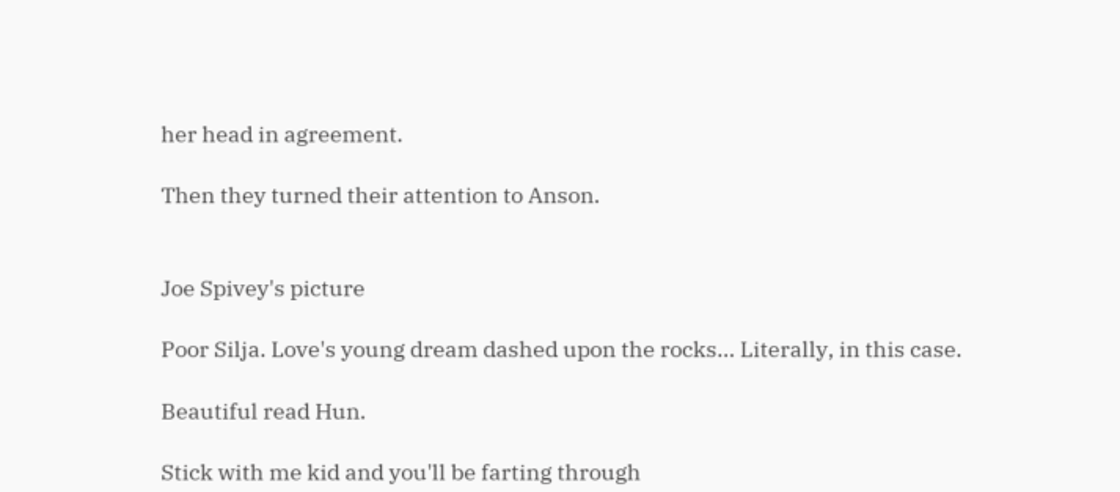her head in agreement.

Then they turned their attention to Anson.


Joe Spivey's picture

Poor Silja. Love's young dream dashed upon the rocks... Literally, in this case.

Beautiful read Hun.

Stick with me kid and you'll be farting through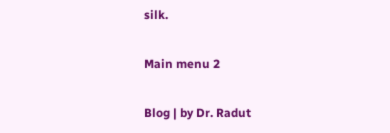silk.

Main menu 2

Blog | by Dr. Radut